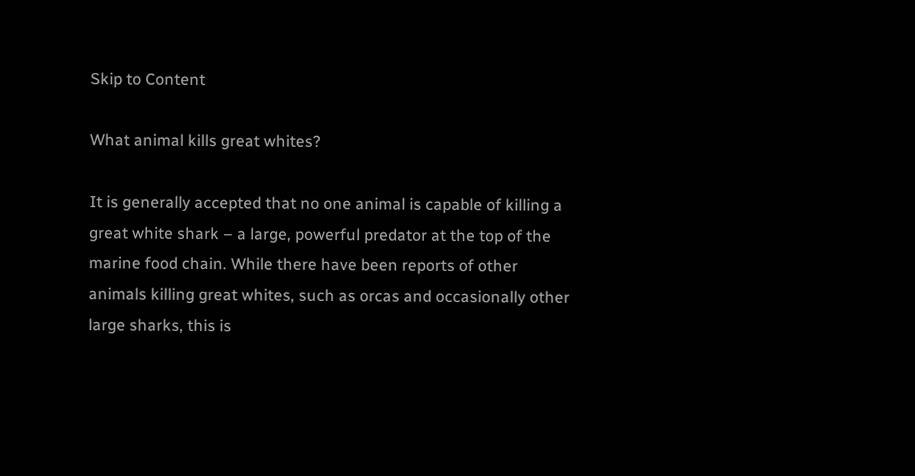Skip to Content

What animal kills great whites?

It is generally accepted that no one animal is capable of killing a great white shark – a large, powerful predator at the top of the marine food chain. While there have been reports of other animals killing great whites, such as orcas and occasionally other large sharks, this is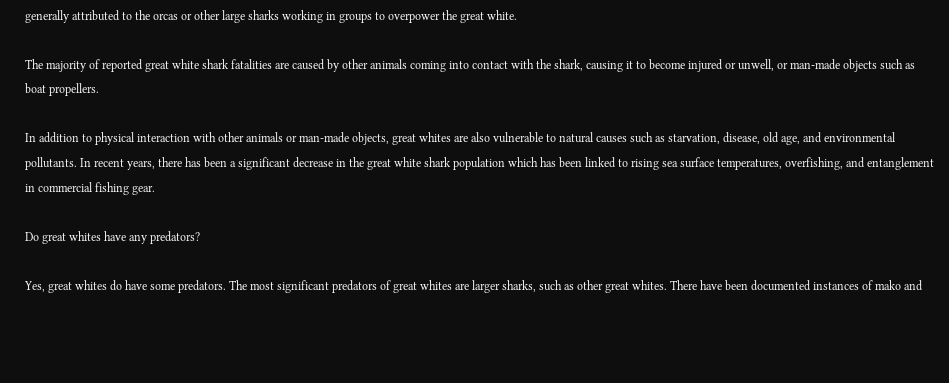generally attributed to the orcas or other large sharks working in groups to overpower the great white.

The majority of reported great white shark fatalities are caused by other animals coming into contact with the shark, causing it to become injured or unwell, or man-made objects such as boat propellers.

In addition to physical interaction with other animals or man-made objects, great whites are also vulnerable to natural causes such as starvation, disease, old age, and environmental pollutants. In recent years, there has been a significant decrease in the great white shark population which has been linked to rising sea surface temperatures, overfishing, and entanglement in commercial fishing gear.

Do great whites have any predators?

Yes, great whites do have some predators. The most significant predators of great whites are larger sharks, such as other great whites. There have been documented instances of mako and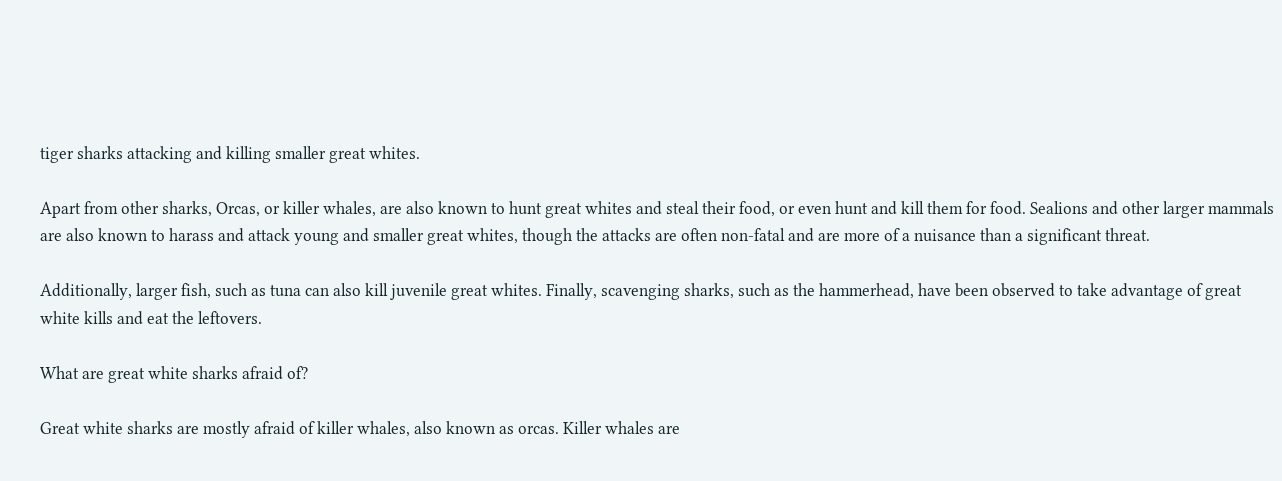tiger sharks attacking and killing smaller great whites.

Apart from other sharks, Orcas, or killer whales, are also known to hunt great whites and steal their food, or even hunt and kill them for food. Sealions and other larger mammals are also known to harass and attack young and smaller great whites, though the attacks are often non-fatal and are more of a nuisance than a significant threat.

Additionally, larger fish, such as tuna can also kill juvenile great whites. Finally, scavenging sharks, such as the hammerhead, have been observed to take advantage of great white kills and eat the leftovers.

What are great white sharks afraid of?

Great white sharks are mostly afraid of killer whales, also known as orcas. Killer whales are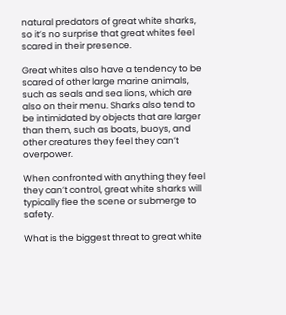natural predators of great white sharks, so it’s no surprise that great whites feel scared in their presence.

Great whites also have a tendency to be scared of other large marine animals, such as seals and sea lions, which are also on their menu. Sharks also tend to be intimidated by objects that are larger than them, such as boats, buoys, and other creatures they feel they can’t overpower.

When confronted with anything they feel they can’t control, great white sharks will typically flee the scene or submerge to safety.

What is the biggest threat to great white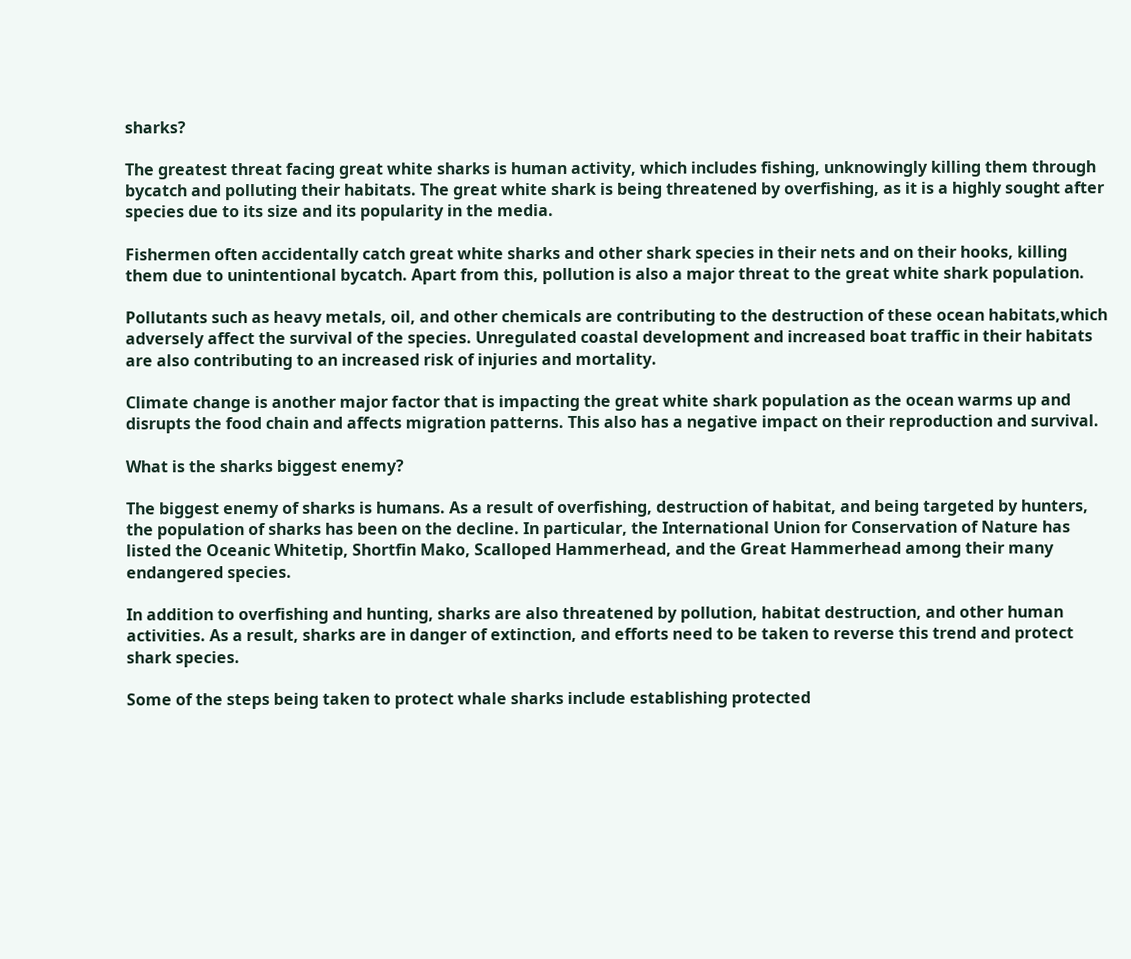sharks?

The greatest threat facing great white sharks is human activity, which includes fishing, unknowingly killing them through bycatch and polluting their habitats. The great white shark is being threatened by overfishing, as it is a highly sought after species due to its size and its popularity in the media.

Fishermen often accidentally catch great white sharks and other shark species in their nets and on their hooks, killing them due to unintentional bycatch. Apart from this, pollution is also a major threat to the great white shark population.

Pollutants such as heavy metals, oil, and other chemicals are contributing to the destruction of these ocean habitats,which adversely affect the survival of the species. Unregulated coastal development and increased boat traffic in their habitats are also contributing to an increased risk of injuries and mortality.

Climate change is another major factor that is impacting the great white shark population as the ocean warms up and disrupts the food chain and affects migration patterns. This also has a negative impact on their reproduction and survival.

What is the sharks biggest enemy?

The biggest enemy of sharks is humans. As a result of overfishing, destruction of habitat, and being targeted by hunters, the population of sharks has been on the decline. In particular, the International Union for Conservation of Nature has listed the Oceanic Whitetip, Shortfin Mako, Scalloped Hammerhead, and the Great Hammerhead among their many endangered species.

In addition to overfishing and hunting, sharks are also threatened by pollution, habitat destruction, and other human activities. As a result, sharks are in danger of extinction, and efforts need to be taken to reverse this trend and protect shark species.

Some of the steps being taken to protect whale sharks include establishing protected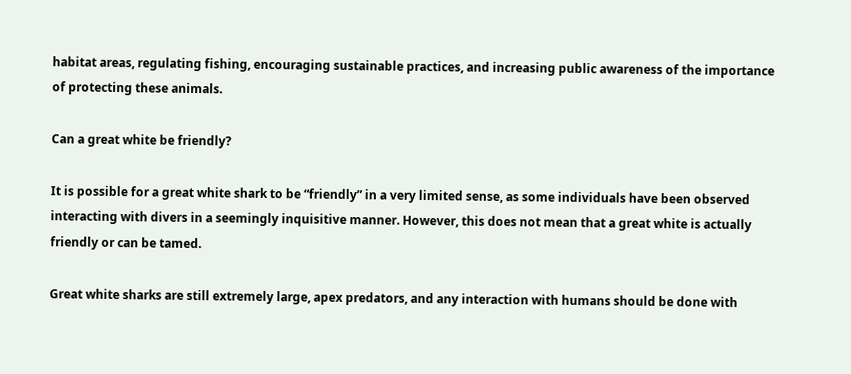habitat areas, regulating fishing, encouraging sustainable practices, and increasing public awareness of the importance of protecting these animals.

Can a great white be friendly?

It is possible for a great white shark to be “friendly” in a very limited sense, as some individuals have been observed interacting with divers in a seemingly inquisitive manner. However, this does not mean that a great white is actually friendly or can be tamed.

Great white sharks are still extremely large, apex predators, and any interaction with humans should be done with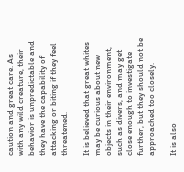caution and great care. As with any wild creature, their behavior is unpredictable and they have the capability of attacking or biting if they feel threatened.

It is believed that great whites may be curious about new objects in their environment, such as divers, and may get close enough to investigate further, but they should not be approached too closely.

It is also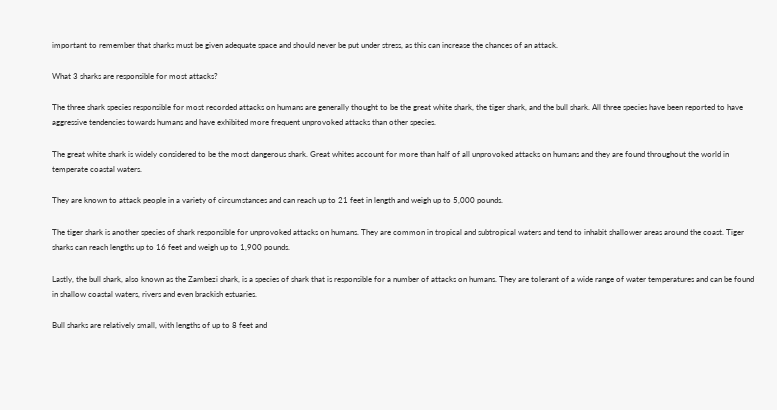important to remember that sharks must be given adequate space and should never be put under stress, as this can increase the chances of an attack.

What 3 sharks are responsible for most attacks?

The three shark species responsible for most recorded attacks on humans are generally thought to be the great white shark, the tiger shark, and the bull shark. All three species have been reported to have aggressive tendencies towards humans and have exhibited more frequent unprovoked attacks than other species.

The great white shark is widely considered to be the most dangerous shark. Great whites account for more than half of all unprovoked attacks on humans and they are found throughout the world in temperate coastal waters.

They are known to attack people in a variety of circumstances and can reach up to 21 feet in length and weigh up to 5,000 pounds.

The tiger shark is another species of shark responsible for unprovoked attacks on humans. They are common in tropical and subtropical waters and tend to inhabit shallower areas around the coast. Tiger sharks can reach lengths up to 16 feet and weigh up to 1,900 pounds.

Lastly, the bull shark, also known as the Zambezi shark, is a species of shark that is responsible for a number of attacks on humans. They are tolerant of a wide range of water temperatures and can be found in shallow coastal waters, rivers and even brackish estuaries.

Bull sharks are relatively small, with lengths of up to 8 feet and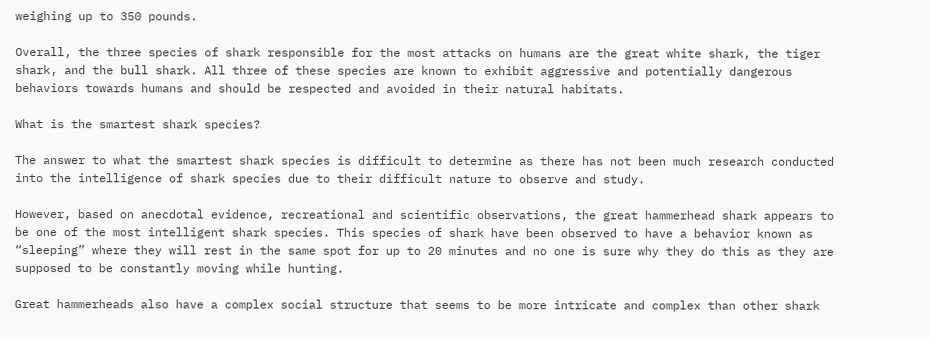weighing up to 350 pounds.

Overall, the three species of shark responsible for the most attacks on humans are the great white shark, the tiger shark, and the bull shark. All three of these species are known to exhibit aggressive and potentially dangerous behaviors towards humans and should be respected and avoided in their natural habitats.

What is the smartest shark species?

The answer to what the smartest shark species is difficult to determine as there has not been much research conducted into the intelligence of shark species due to their difficult nature to observe and study.

However, based on anecdotal evidence, recreational and scientific observations, the great hammerhead shark appears to be one of the most intelligent shark species. This species of shark have been observed to have a behavior known as “sleeping” where they will rest in the same spot for up to 20 minutes and no one is sure why they do this as they are supposed to be constantly moving while hunting.

Great hammerheads also have a complex social structure that seems to be more intricate and complex than other shark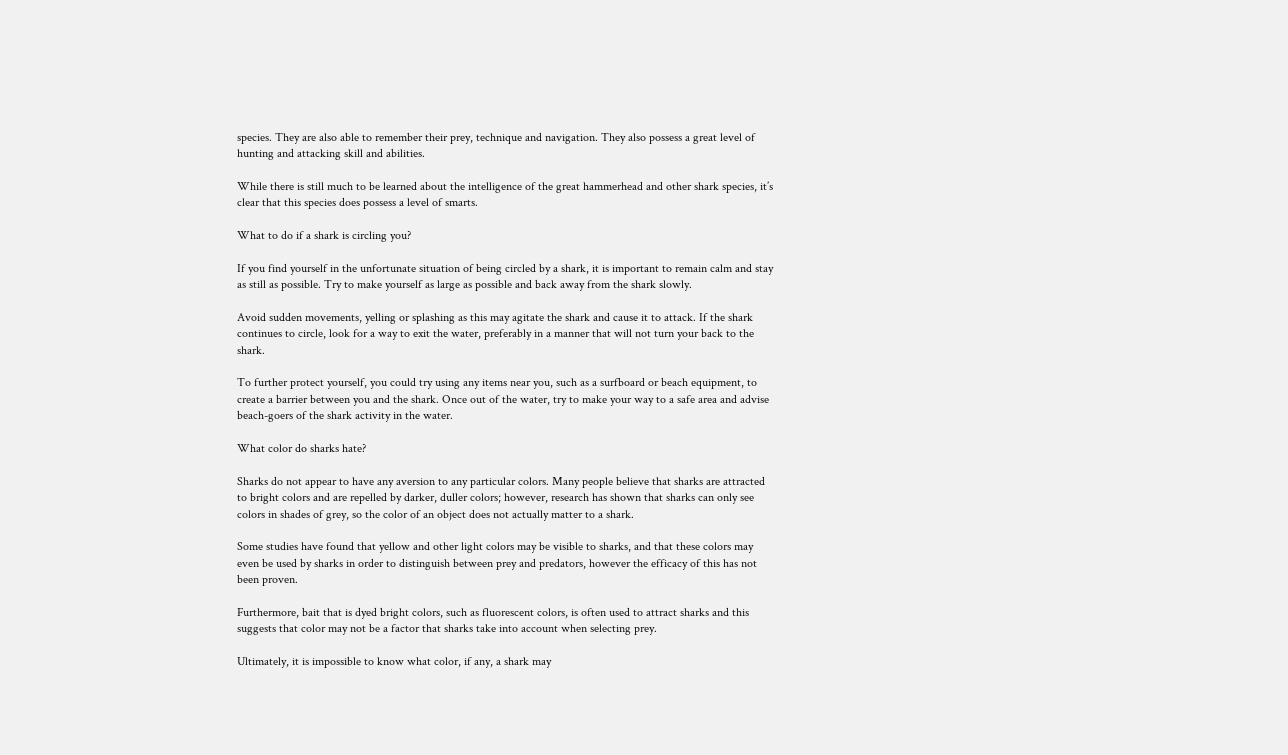species. They are also able to remember their prey, technique and navigation. They also possess a great level of hunting and attacking skill and abilities.

While there is still much to be learned about the intelligence of the great hammerhead and other shark species, it’s clear that this species does possess a level of smarts.

What to do if a shark is circling you?

If you find yourself in the unfortunate situation of being circled by a shark, it is important to remain calm and stay as still as possible. Try to make yourself as large as possible and back away from the shark slowly.

Avoid sudden movements, yelling or splashing as this may agitate the shark and cause it to attack. If the shark continues to circle, look for a way to exit the water, preferably in a manner that will not turn your back to the shark.

To further protect yourself, you could try using any items near you, such as a surfboard or beach equipment, to create a barrier between you and the shark. Once out of the water, try to make your way to a safe area and advise beach-goers of the shark activity in the water.

What color do sharks hate?

Sharks do not appear to have any aversion to any particular colors. Many people believe that sharks are attracted to bright colors and are repelled by darker, duller colors; however, research has shown that sharks can only see colors in shades of grey, so the color of an object does not actually matter to a shark.

Some studies have found that yellow and other light colors may be visible to sharks, and that these colors may even be used by sharks in order to distinguish between prey and predators, however the efficacy of this has not been proven.

Furthermore, bait that is dyed bright colors, such as fluorescent colors, is often used to attract sharks and this suggests that color may not be a factor that sharks take into account when selecting prey.

Ultimately, it is impossible to know what color, if any, a shark may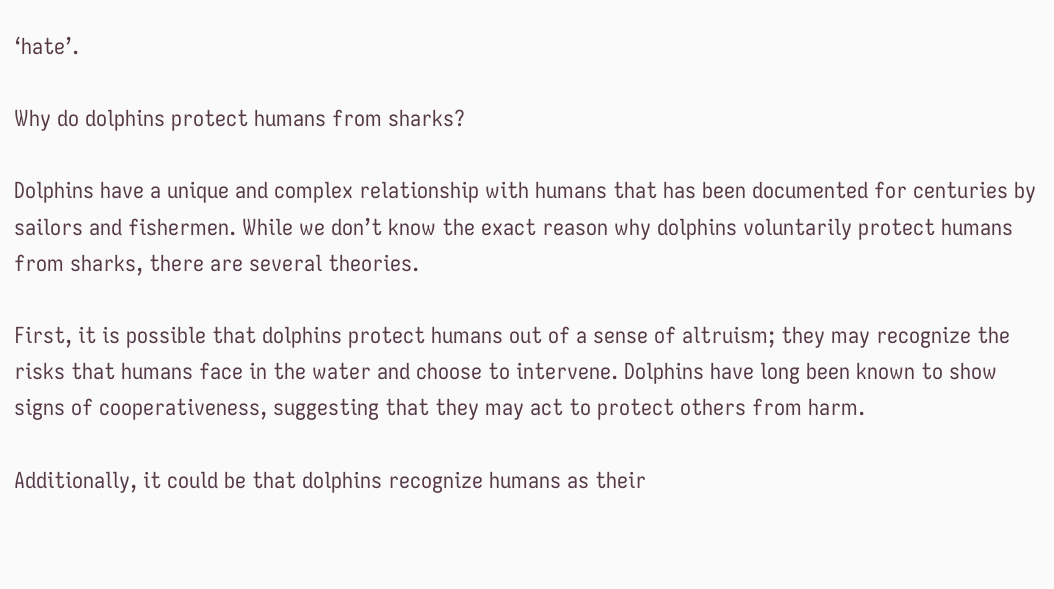‘hate’.

Why do dolphins protect humans from sharks?

Dolphins have a unique and complex relationship with humans that has been documented for centuries by sailors and fishermen. While we don’t know the exact reason why dolphins voluntarily protect humans from sharks, there are several theories.

First, it is possible that dolphins protect humans out of a sense of altruism; they may recognize the risks that humans face in the water and choose to intervene. Dolphins have long been known to show signs of cooperativeness, suggesting that they may act to protect others from harm.

Additionally, it could be that dolphins recognize humans as their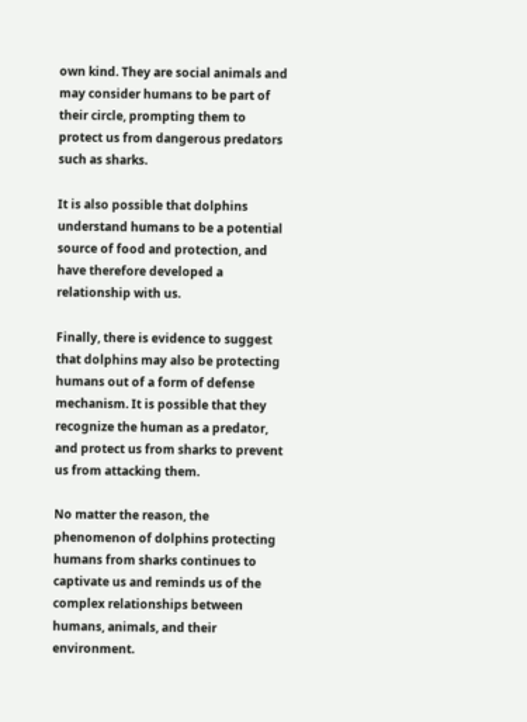own kind. They are social animals and may consider humans to be part of their circle, prompting them to protect us from dangerous predators such as sharks.

It is also possible that dolphins understand humans to be a potential source of food and protection, and have therefore developed a relationship with us.

Finally, there is evidence to suggest that dolphins may also be protecting humans out of a form of defense mechanism. It is possible that they recognize the human as a predator, and protect us from sharks to prevent us from attacking them.

No matter the reason, the phenomenon of dolphins protecting humans from sharks continues to captivate us and reminds us of the complex relationships between humans, animals, and their environment.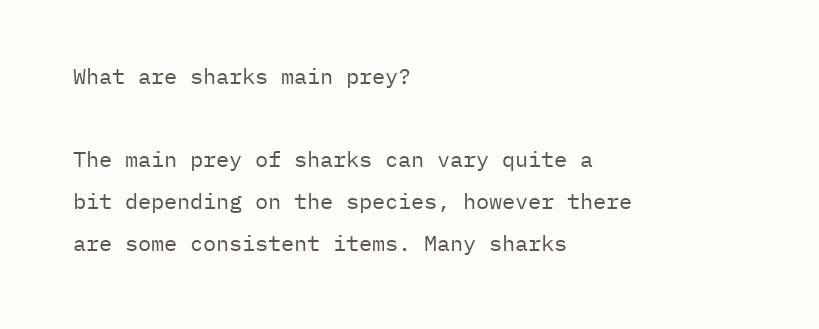What are sharks main prey?

The main prey of sharks can vary quite a bit depending on the species, however there are some consistent items. Many sharks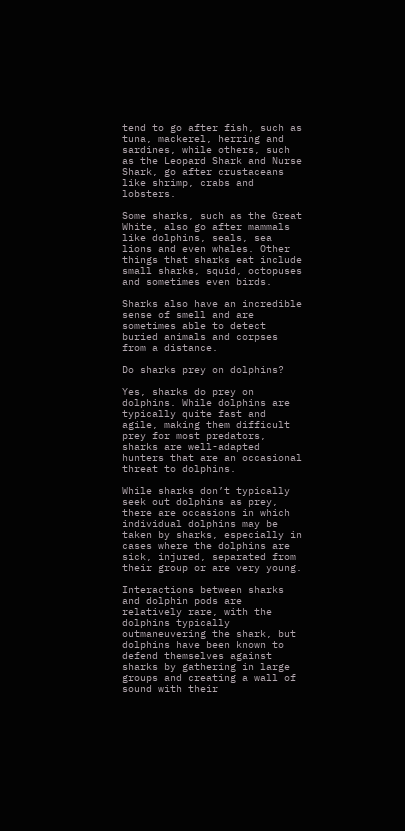tend to go after fish, such as tuna, mackerel, herring and sardines, while others, such as the Leopard Shark and Nurse Shark, go after crustaceans like shrimp, crabs and lobsters.

Some sharks, such as the Great White, also go after mammals like dolphins, seals, sea lions and even whales. Other things that sharks eat include small sharks, squid, octopuses and sometimes even birds.

Sharks also have an incredible sense of smell and are sometimes able to detect buried animals and corpses from a distance.

Do sharks prey on dolphins?

Yes, sharks do prey on dolphins. While dolphins are typically quite fast and agile, making them difficult prey for most predators, sharks are well-adapted hunters that are an occasional threat to dolphins.

While sharks don’t typically seek out dolphins as prey, there are occasions in which individual dolphins may be taken by sharks, especially in cases where the dolphins are sick, injured, separated from their group or are very young.

Interactions between sharks and dolphin pods are relatively rare, with the dolphins typically outmaneuvering the shark, but dolphins have been known to defend themselves against sharks by gathering in large groups and creating a wall of sound with their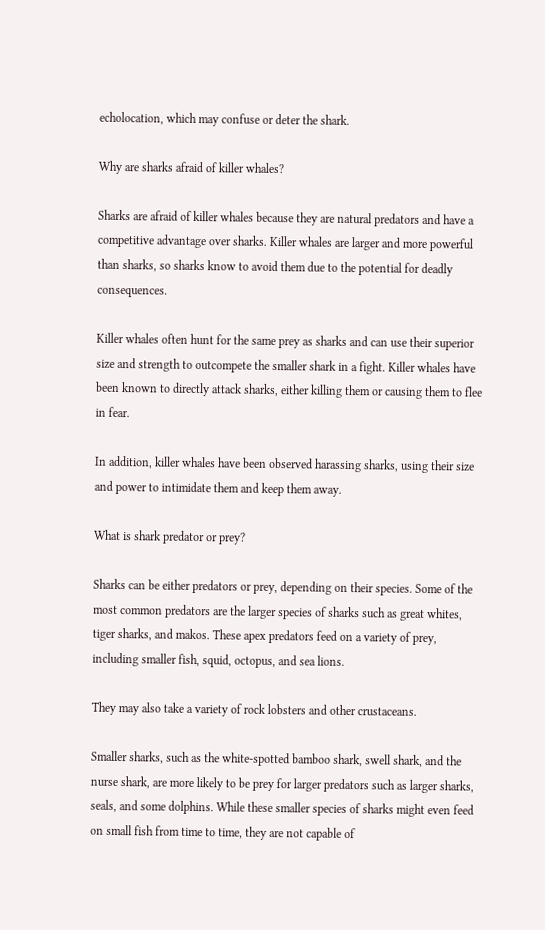echolocation, which may confuse or deter the shark.

Why are sharks afraid of killer whales?

Sharks are afraid of killer whales because they are natural predators and have a competitive advantage over sharks. Killer whales are larger and more powerful than sharks, so sharks know to avoid them due to the potential for deadly consequences.

Killer whales often hunt for the same prey as sharks and can use their superior size and strength to outcompete the smaller shark in a fight. Killer whales have been known to directly attack sharks, either killing them or causing them to flee in fear.

In addition, killer whales have been observed harassing sharks, using their size and power to intimidate them and keep them away.

What is shark predator or prey?

Sharks can be either predators or prey, depending on their species. Some of the most common predators are the larger species of sharks such as great whites, tiger sharks, and makos. These apex predators feed on a variety of prey, including smaller fish, squid, octopus, and sea lions.

They may also take a variety of rock lobsters and other crustaceans.

Smaller sharks, such as the white-spotted bamboo shark, swell shark, and the nurse shark, are more likely to be prey for larger predators such as larger sharks, seals, and some dolphins. While these smaller species of sharks might even feed on small fish from time to time, they are not capable of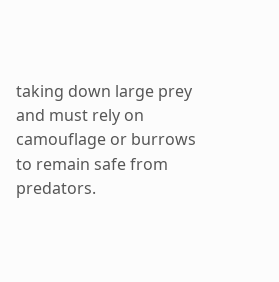taking down large prey and must rely on camouflage or burrows to remain safe from predators.